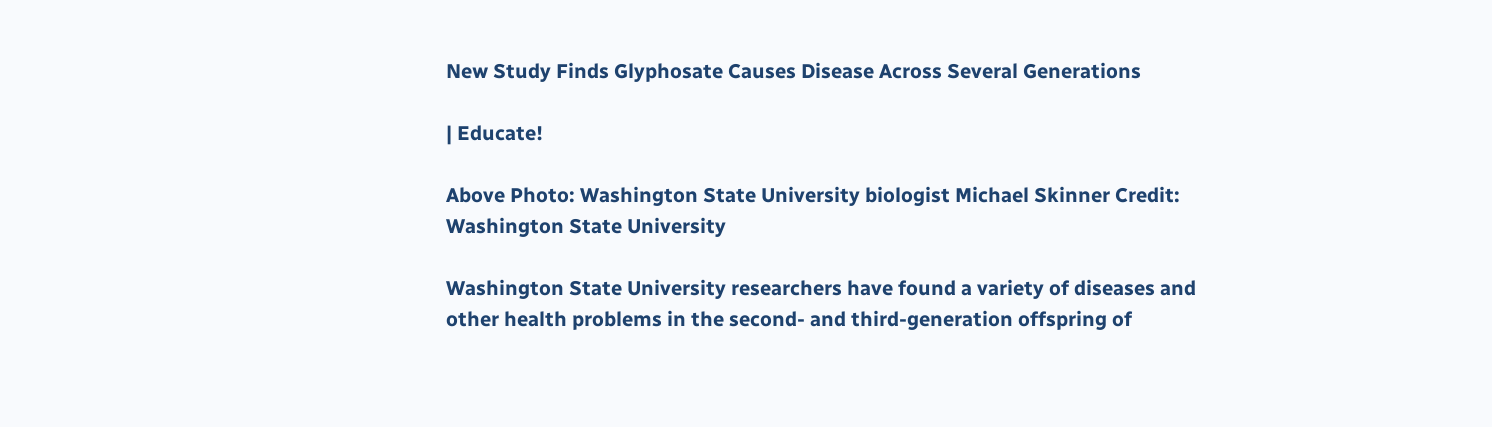New Study Finds Glyphosate Causes Disease Across Several Generations

| Educate!

Above Photo: Washington State University biologist Michael Skinner Credit: Washington State University

Washington State University researchers have found a variety of diseases and other health problems in the second- and third-generation offspring of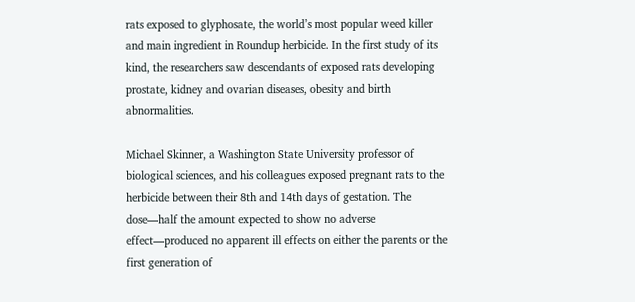rats exposed to glyphosate, the world’s most popular weed killer and main ingredient in Roundup herbicide. In the first study of its kind, the researchers saw descendants of exposed rats developing prostate, kidney and ovarian diseases, obesity and birth abnormalities.

Michael Skinner, a Washington State University professor of biological sciences, and his colleagues exposed pregnant rats to the herbicide between their 8th and 14th days of gestation. The dose—half the amount expected to show no adverse effect—produced no apparent ill effects on either the parents or the first generation of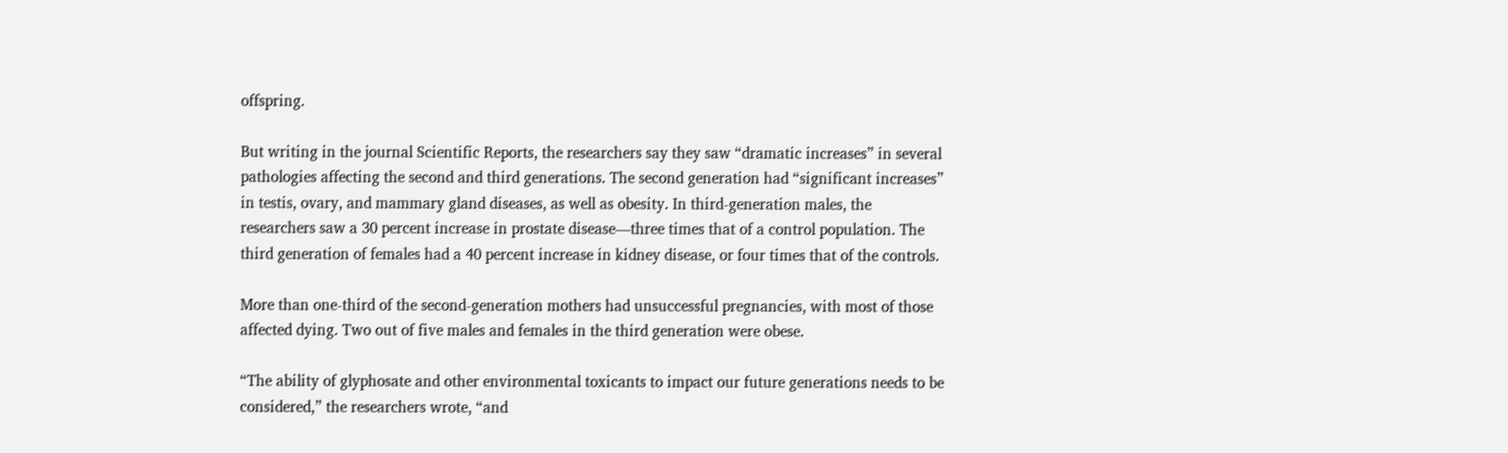offspring.

But writing in the journal Scientific Reports, the researchers say they saw “dramatic increases” in several pathologies affecting the second and third generations. The second generation had “significant increases” in testis, ovary, and mammary gland diseases, as well as obesity. In third-generation males, the researchers saw a 30 percent increase in prostate disease—three times that of a control population. The third generation of females had a 40 percent increase in kidney disease, or four times that of the controls.

More than one-third of the second-generation mothers had unsuccessful pregnancies, with most of those affected dying. Two out of five males and females in the third generation were obese.

“The ability of glyphosate and other environmental toxicants to impact our future generations needs to be considered,” the researchers wrote, “and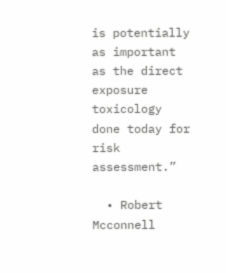is potentially as important as the direct exposure toxicology done today for risk assessment.”

  • Robert Mcconnell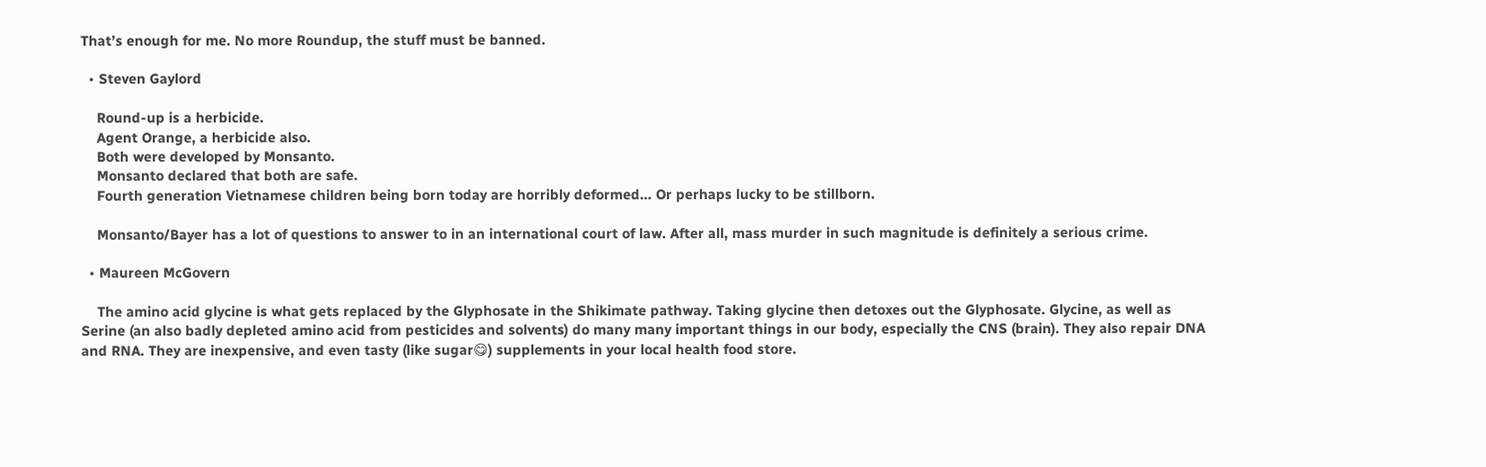That’s enough for me. No more Roundup, the stuff must be banned.

  • Steven Gaylord

    Round-up is a herbicide.
    Agent Orange, a herbicide also.
    Both were developed by Monsanto.
    Monsanto declared that both are safe.
    Fourth generation Vietnamese children being born today are horribly deformed… Or perhaps lucky to be stillborn.

    Monsanto/Bayer has a lot of questions to answer to in an international court of law. After all, mass murder in such magnitude is definitely a serious crime.

  • Maureen McGovern

    The amino acid glycine is what gets replaced by the Glyphosate in the Shikimate pathway. Taking glycine then detoxes out the Glyphosate. Glycine, as well as Serine (an also badly depleted amino acid from pesticides and solvents) do many many important things in our body, especially the CNS (brain). They also repair DNA and RNA. They are inexpensive, and even tasty (like sugar😋) supplements in your local health food store.